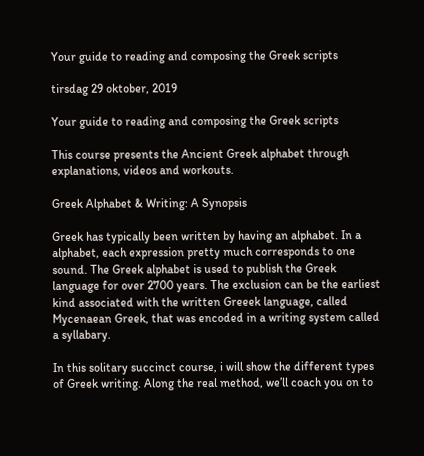Your guide to reading and composing the Greek scripts

tirsdag 29 oktober, 2019

Your guide to reading and composing the Greek scripts

This course presents the Ancient Greek alphabet through explanations, videos and workouts.

Greek Alphabet & Writing: A Synopsis

Greek has typically been written by having an alphabet. In a alphabet, each expression pretty much corresponds to one sound. The Greek alphabet is used to publish the Greek language for over 2700 years. The exclusion can be the earliest kind associated with the written Greeek language, called Mycenaean Greek, that was encoded in a writing system called a syllabary.

In this solitary succinct course, i will show the different types of Greek writing. Along the real method, we’ll coach you on to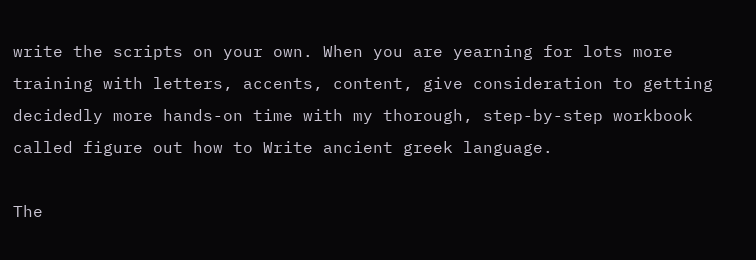write the scripts on your own. When you are yearning for lots more training with letters, accents, content, give consideration to getting decidedly more hands-on time with my thorough, step-by-step workbook called figure out how to Write ancient greek language.

The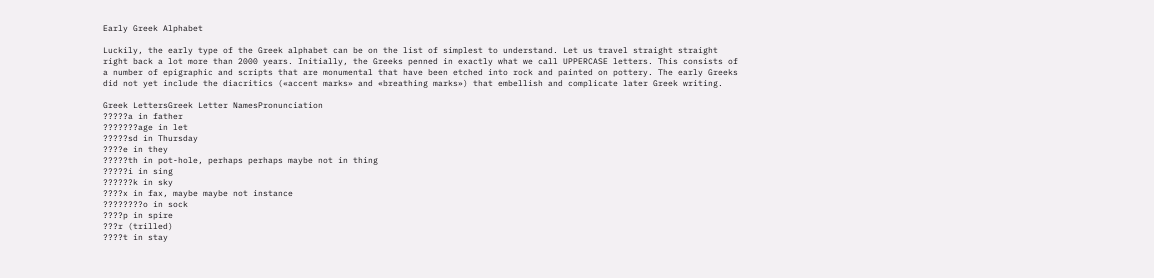Early Greek Alphabet

Luckily, the early type of the Greek alphabet can be on the list of simplest to understand. Let us travel straight straight right back a lot more than 2000 years. Initially, the Greeks penned in exactly what we call UPPERCASE letters. This consists of a number of epigraphic and scripts that are monumental that have been etched into rock and painted on pottery. The early Greeks did not yet include the diacritics («accent marks» and «breathing marks») that embellish and complicate later Greek writing.

Greek LettersGreek Letter NamesPronunciation
?????a in father
???????age in let
?????sd in Thursday
????e in they
?????th in pot-hole, perhaps perhaps maybe not in thing
?????i in sing
??????k in sky
????x in fax, maybe maybe not instance
????????o in sock
????p in spire
???r (trilled)
????t in stay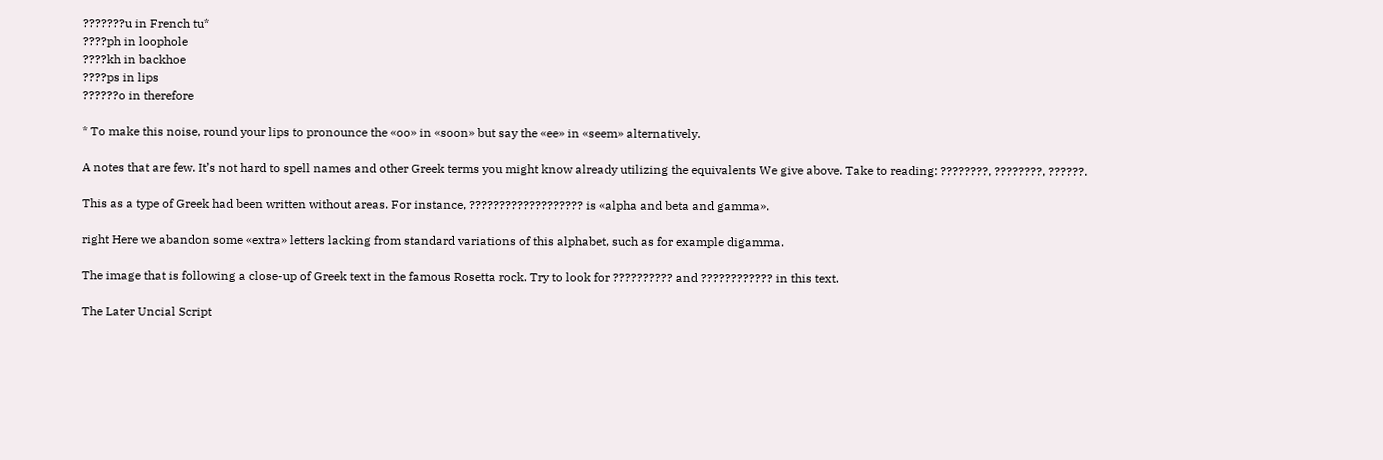???????u in French tu*
????ph in loophole
????kh in backhoe
????ps in lips
??????o in therefore

* To make this noise, round your lips to pronounce the «oo» in «soon» but say the «ee» in «seem» alternatively.

A notes that are few. It’s not hard to spell names and other Greek terms you might know already utilizing the equivalents We give above. Take to reading: ????????, ????????, ??????.

This as a type of Greek had been written without areas. For instance, ??????????????????? is «alpha and beta and gamma».

right Here we abandon some «extra» letters lacking from standard variations of this alphabet, such as for example digamma.

The image that is following a close-up of Greek text in the famous Rosetta rock. Try to look for ?????????? and ???????????? in this text.

The Later Uncial Script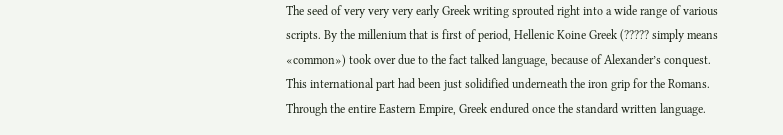The seed of very very very early Greek writing sprouted right into a wide range of various scripts. By the millenium that is first of period, Hellenic Koine Greek (????? simply means «common») took over due to the fact talked language, because of Alexander’s conquest. This international part had been just solidified underneath the iron grip for the Romans. Through the entire Eastern Empire, Greek endured once the standard written language.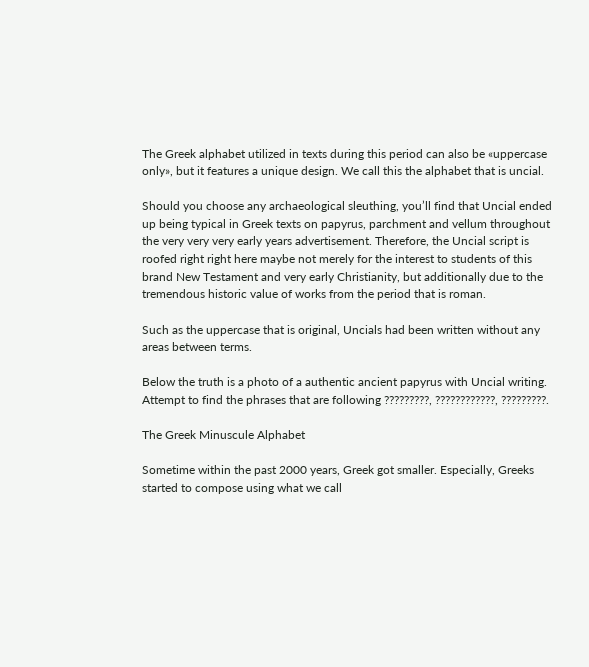The Greek alphabet utilized in texts during this period can also be «uppercase only», but it features a unique design. We call this the alphabet that is uncial.

Should you choose any archaeological sleuthing, you’ll find that Uncial ended up being typical in Greek texts on papyrus, parchment and vellum throughout the very very very early years advertisement. Therefore, the Uncial script is roofed right right here maybe not merely for the interest to students of this brand New Testament and very early Christianity, but additionally due to the tremendous historic value of works from the period that is roman.

Such as the uppercase that is original, Uncials had been written without any areas between terms.

Below the truth is a photo of a authentic ancient papyrus with Uncial writing. Attempt to find the phrases that are following ?????????, ????????????, ?????????.

The Greek Minuscule Alphabet

Sometime within the past 2000 years, Greek got smaller. Especially, Greeks started to compose using what we call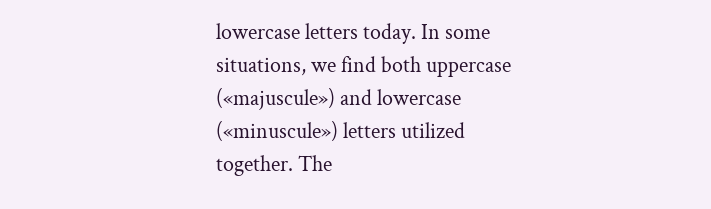lowercase letters today. In some situations, we find both uppercase («majuscule») and lowercase («minuscule») letters utilized together. The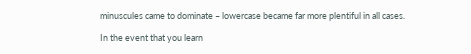minuscules came to dominate – lowercase became far more plentiful in all cases.

In the event that you learn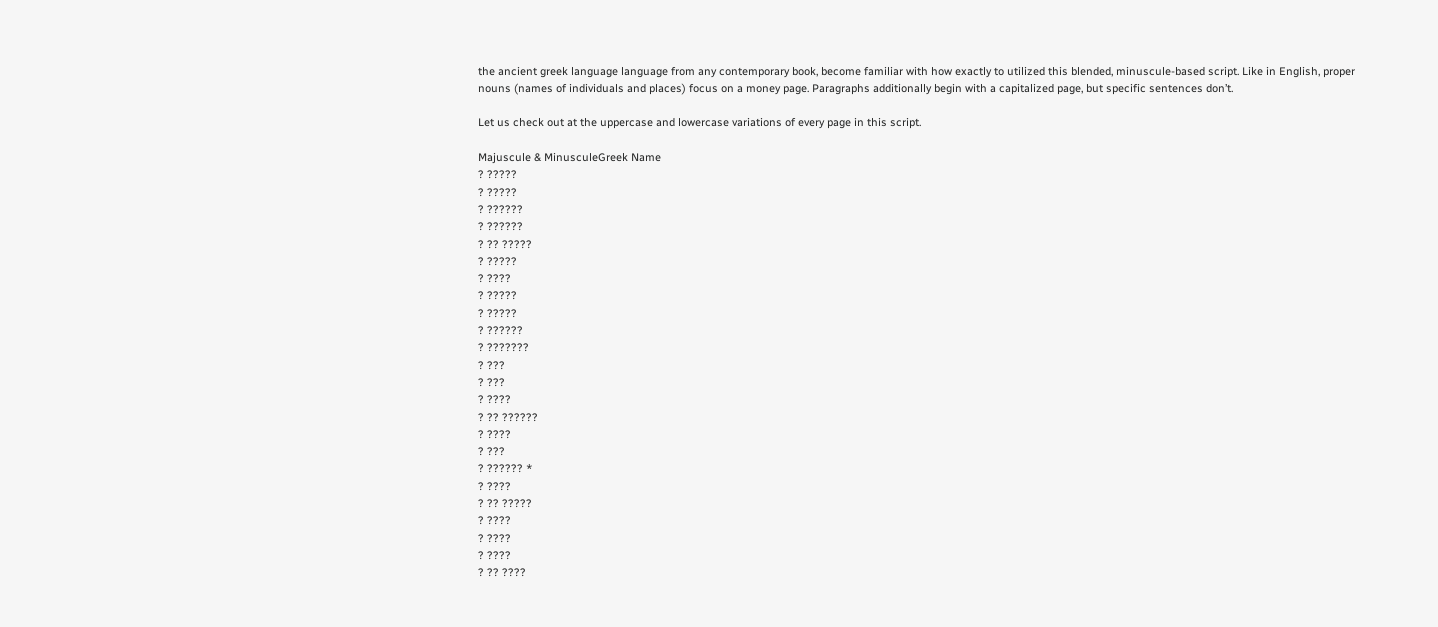the ancient greek language language from any contemporary book, become familiar with how exactly to utilized this blended, minuscule-based script. Like in English, proper nouns (names of individuals and places) focus on a money page. Paragraphs additionally begin with a capitalized page, but specific sentences don’t.

Let us check out at the uppercase and lowercase variations of every page in this script.

Majuscule & MinusculeGreek Name
? ?????
? ?????
? ??????
? ??????
? ?? ?????
? ?????
? ????
? ?????
? ?????
? ??????
? ???????
? ???
? ???
? ????
? ?? ??????
? ????
? ???
? ?????? *
? ????
? ?? ?????
? ????
? ????
? ????
? ?? ????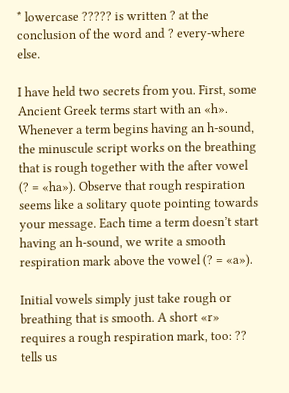* lowercase ????? is written ? at the conclusion of the word and ? every-where else.

I have held two secrets from you. First, some Ancient Greek terms start with an «h». Whenever a term begins having an h-sound, the minuscule script works on the breathing that is rough together with the after vowel (? = «ha»). Observe that rough respiration seems like a solitary quote pointing towards your message. Each time a term doesn’t start having an h-sound, we write a smooth respiration mark above the vowel (? = «a»).

Initial vowels simply just take rough or breathing that is smooth. A short «r» requires a rough respiration mark, too: ?? tells us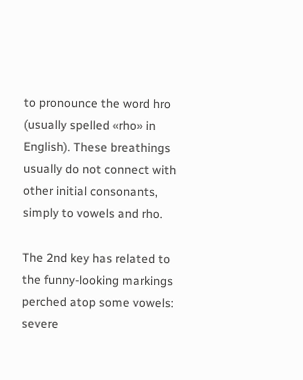to pronounce the word hro (usually spelled «rho» in English). These breathings usually do not connect with other initial consonants, simply to vowels and rho.

The 2nd key has related to the funny-looking markings perched atop some vowels: severe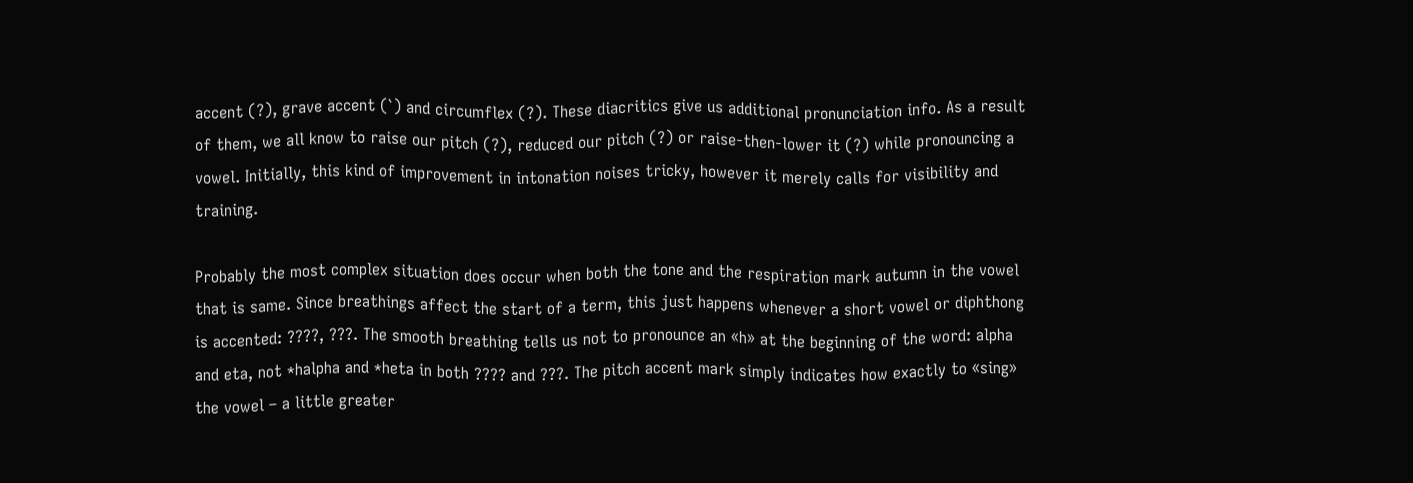accent (?), grave accent (`) and circumflex (?). These diacritics give us additional pronunciation info. As a result of them, we all know to raise our pitch (?), reduced our pitch (?) or raise-then-lower it (?) while pronouncing a vowel. Initially, this kind of improvement in intonation noises tricky, however it merely calls for visibility and training.

Probably the most complex situation does occur when both the tone and the respiration mark autumn in the vowel that is same. Since breathings affect the start of a term, this just happens whenever a short vowel or diphthong is accented: ????, ???. The smooth breathing tells us not to pronounce an «h» at the beginning of the word: alpha and eta, not *halpha and *heta in both ???? and ???. The pitch accent mark simply indicates how exactly to «sing» the vowel – a little greater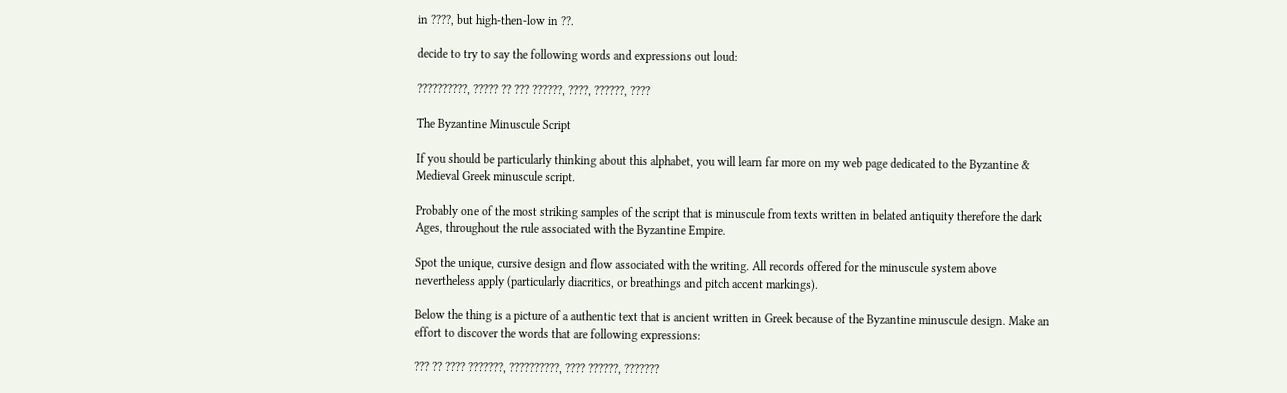in ????, but high-then-low in ??.

decide to try to say the following words and expressions out loud:

??????????, ????? ?? ??? ??????, ????, ??????, ????

The Byzantine Minuscule Script

If you should be particularly thinking about this alphabet, you will learn far more on my web page dedicated to the Byzantine & Medieval Greek minuscule script.

Probably one of the most striking samples of the script that is minuscule from texts written in belated antiquity therefore the dark Ages, throughout the rule associated with the Byzantine Empire.

Spot the unique, cursive design and flow associated with the writing. All records offered for the minuscule system above nevertheless apply (particularly diacritics, or breathings and pitch accent markings).

Below the thing is a picture of a authentic text that is ancient written in Greek because of the Byzantine minuscule design. Make an effort to discover the words that are following expressions:

??? ?? ???? ???????, ??????????, ???? ??????, ???????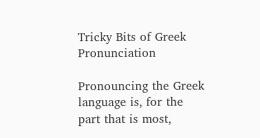Tricky Bits of Greek Pronunciation

Pronouncing the Greek language is, for the part that is most,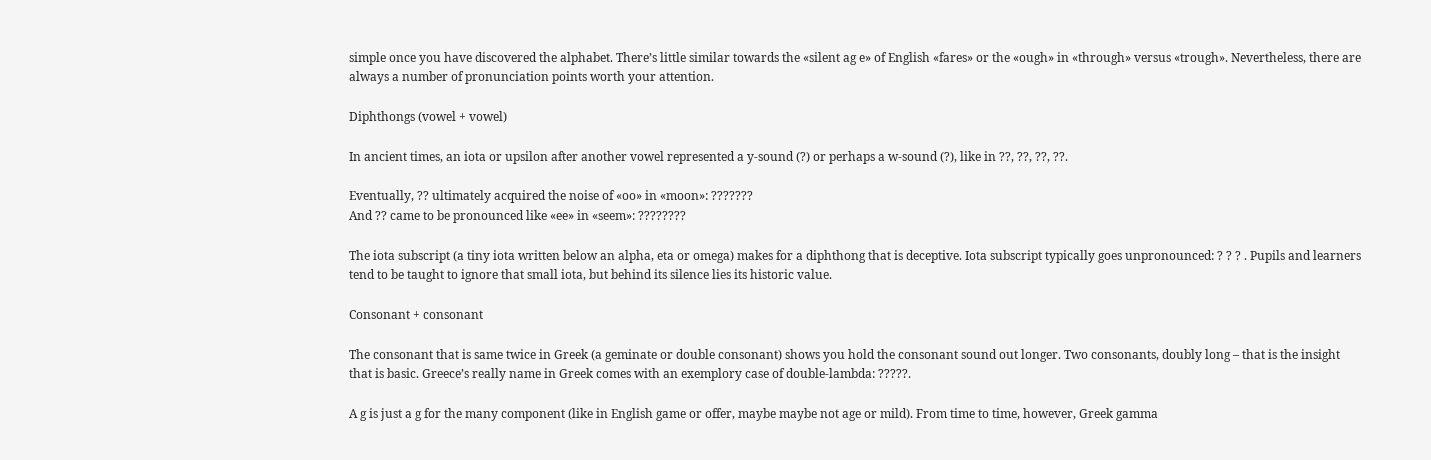simple once you have discovered the alphabet. There’s little similar towards the «silent ag e» of English «fares» or the «ough» in «through» versus «trough». Nevertheless, there are always a number of pronunciation points worth your attention.

Diphthongs (vowel + vowel)

In ancient times, an iota or upsilon after another vowel represented a y-sound (?) or perhaps a w-sound (?), like in ??, ??, ??, ??.

Eventually, ?? ultimately acquired the noise of «oo» in «moon»: ???????
And ?? came to be pronounced like «ee» in «seem»: ????????

The iota subscript (a tiny iota written below an alpha, eta or omega) makes for a diphthong that is deceptive. Iota subscript typically goes unpronounced: ? ? ? . Pupils and learners tend to be taught to ignore that small iota, but behind its silence lies its historic value.

Consonant + consonant

The consonant that is same twice in Greek (a geminate or double consonant) shows you hold the consonant sound out longer. Two consonants, doubly long – that is the insight that is basic. Greece’s really name in Greek comes with an exemplory case of double-lambda: ?????.

A g is just a g for the many component (like in English game or offer, maybe maybe not age or mild). From time to time, however, Greek gamma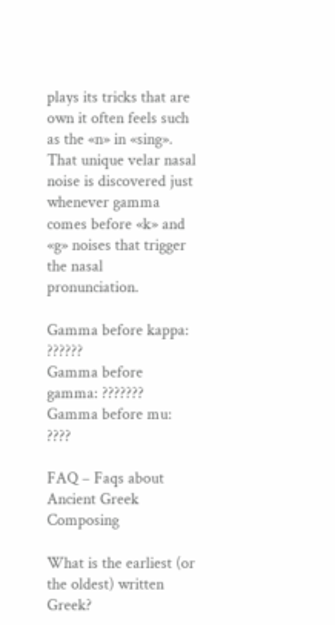plays its tricks that are own it often feels such as the «n» in «sing». That unique velar nasal noise is discovered just whenever gamma comes before «k» and «g» noises that trigger the nasal pronunciation.

Gamma before kappa: ??????
Gamma before gamma: ???????
Gamma before mu: ????

FAQ – Faqs about Ancient Greek Composing

What is the earliest (or the oldest) written Greek?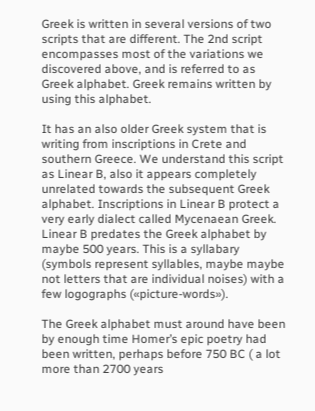Greek is written in several versions of two scripts that are different. The 2nd script encompasses most of the variations we discovered above, and is referred to as Greek alphabet. Greek remains written by using this alphabet.

It has an also older Greek system that is writing from inscriptions in Crete and southern Greece. We understand this script as Linear B, also it appears completely unrelated towards the subsequent Greek alphabet. Inscriptions in Linear B protect a very early dialect called Mycenaean Greek. Linear B predates the Greek alphabet by maybe 500 years. This is a syllabary (symbols represent syllables, maybe maybe not letters that are individual noises) with a few logographs («picture-words»).

The Greek alphabet must around have been by enough time Homer’s epic poetry had been written, perhaps before 750 BC ( a lot more than 2700 years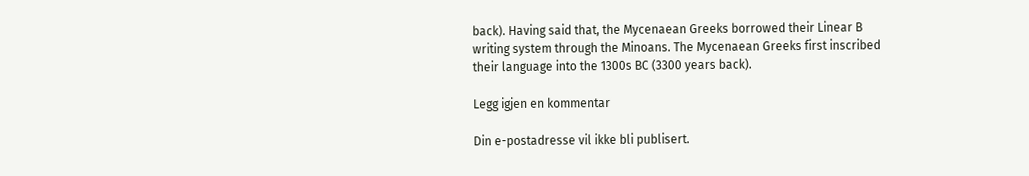back). Having said that, the Mycenaean Greeks borrowed their Linear B writing system through the Minoans. The Mycenaean Greeks first inscribed their language into the 1300s BC (3300 years back).

Legg igjen en kommentar

Din e-postadresse vil ikke bli publisert.